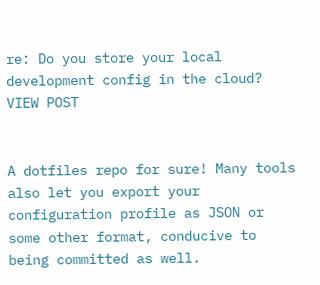re: Do you store your local development config in the cloud? VIEW POST


A dotfiles repo for sure! Many tools also let you export your configuration profile as JSON or some other format, conducive to being committed as well.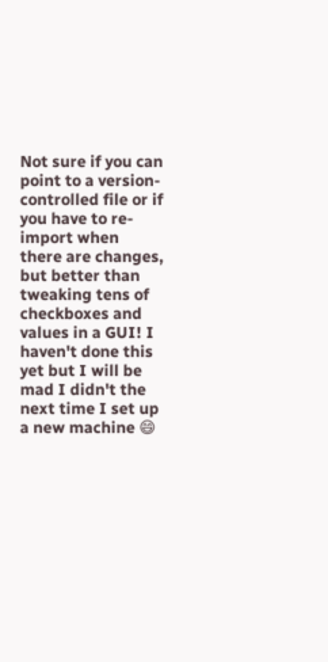Not sure if you can point to a version-controlled file or if you have to re-import when there are changes, but better than tweaking tens of checkboxes and values in a GUI! I haven't done this yet but I will be mad I didn't the next time I set up a new machine 😄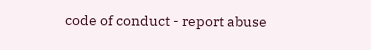code of conduct - report abuse